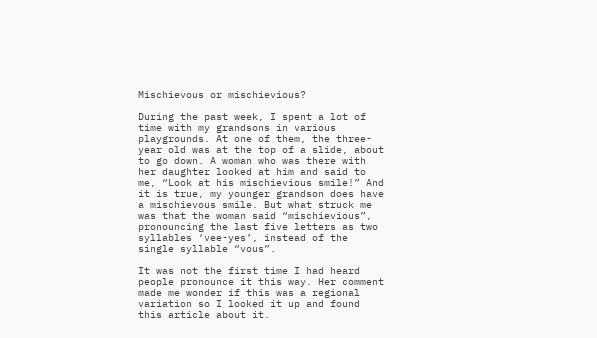Mischievous or mischievious?

During the past week, I spent a lot of time with my grandsons in various playgrounds. At one of them, the three-year old was at the top of a slide, about to go down. A woman who was there with her daughter looked at him and said to me, “Look at his mischievious smile!” And it is true, my younger grandson does have a mischievous smile. But what struck me was that the woman said “mischievious”, pronouncing the last five letters as two syllables ‘vee-yes’, instead of the single syllable “vous”.

It was not the first time I had heard people pronounce it this way. Her comment made me wonder if this was a regional variation so I looked it up and found this article about it.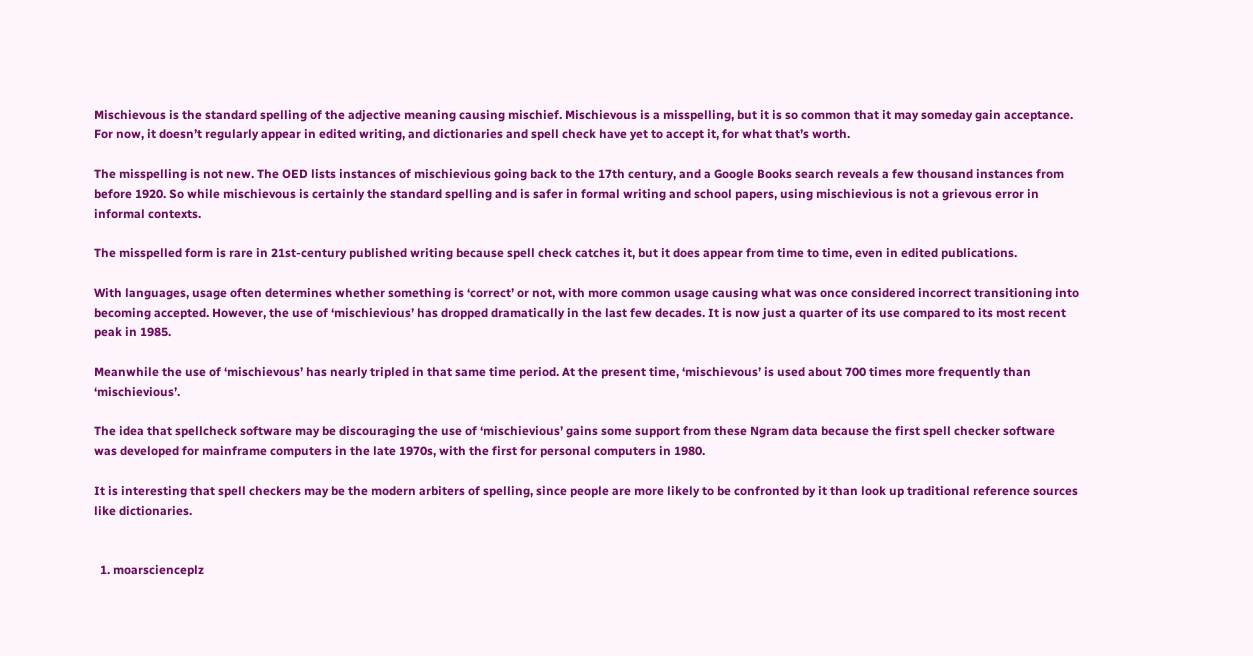Mischievous is the standard spelling of the adjective meaning causing mischief. Mischievous is a misspelling, but it is so common that it may someday gain acceptance. For now, it doesn’t regularly appear in edited writing, and dictionaries and spell check have yet to accept it, for what that’s worth.

The misspelling is not new. The OED lists instances of mischievious going back to the 17th century, and a Google Books search reveals a few thousand instances from before 1920. So while mischievous is certainly the standard spelling and is safer in formal writing and school papers, using mischievious is not a grievous error in informal contexts.

The misspelled form is rare in 21st-century published writing because spell check catches it, but it does appear from time to time, even in edited publications.

With languages, usage often determines whether something is ‘correct’ or not, with more common usage causing what was once considered incorrect transitioning into becoming accepted. However, the use of ‘mischievious’ has dropped dramatically in the last few decades. It is now just a quarter of its use compared to its most recent peak in 1985.

Meanwhile the use of ‘mischievous’ has nearly tripled in that same time period. At the present time, ‘mischievous’ is used about 700 times more frequently than ‘mischievious’.

The idea that spellcheck software may be discouraging the use of ‘mischievious’ gains some support from these Ngram data because the first spell checker software was developed for mainframe computers in the late 1970s, with the first for personal computers in 1980.

It is interesting that spell checkers may be the modern arbiters of spelling, since people are more likely to be confronted by it than look up traditional reference sources like dictionaries.


  1. moarscienceplz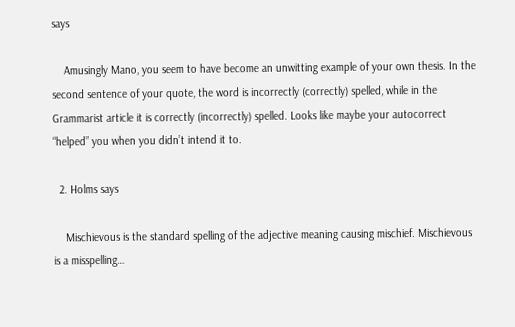says

    Amusingly Mano, you seem to have become an unwitting example of your own thesis. In the second sentence of your quote, the word is incorrectly (correctly) spelled, while in the Grammarist article it is correctly (incorrectly) spelled. Looks like maybe your autocorrect “helped” you when you didn’t intend it to.

  2. Holms says

    Mischievous is the standard spelling of the adjective meaning causing mischief. Mischievous is a misspelling…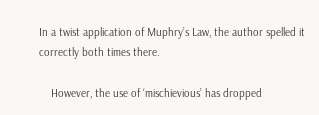In a twist application of Muphry’s Law, the author spelled it correctly both times there.

    However, the use of ‘mischievious’ has dropped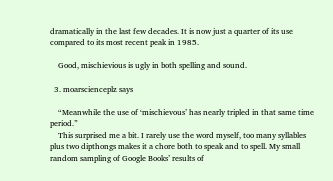dramatically in the last few decades. It is now just a quarter of its use compared to its most recent peak in 1985.

    Good, mischievious is ugly in both spelling and sound.

  3. moarscienceplz says

    “Meanwhile the use of ‘mischievous’ has nearly tripled in that same time period.”
    This surprised me a bit. I rarely use the word myself, too many syllables plus two dipthongs makes it a chore both to speak and to spell. My small random sampling of Google Books’ results of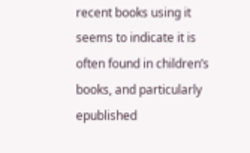recent books using it seems to indicate it is often found in children’s books, and particularly epublished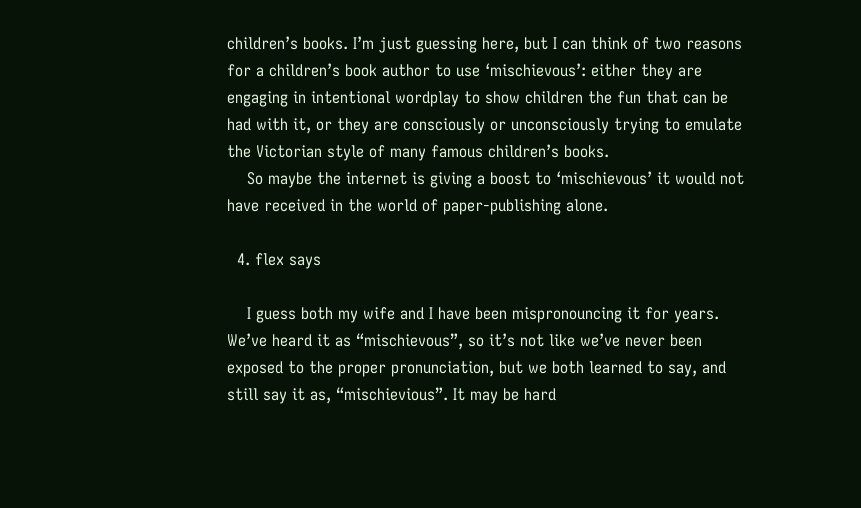children’s books. I’m just guessing here, but I can think of two reasons for a children’s book author to use ‘mischievous’: either they are engaging in intentional wordplay to show children the fun that can be had with it, or they are consciously or unconsciously trying to emulate the Victorian style of many famous children’s books.
    So maybe the internet is giving a boost to ‘mischievous’ it would not have received in the world of paper-publishing alone.

  4. flex says

    I guess both my wife and I have been mispronouncing it for years. We’ve heard it as “mischievous”, so it’s not like we’ve never been exposed to the proper pronunciation, but we both learned to say, and still say it as, “mischievious”. It may be hard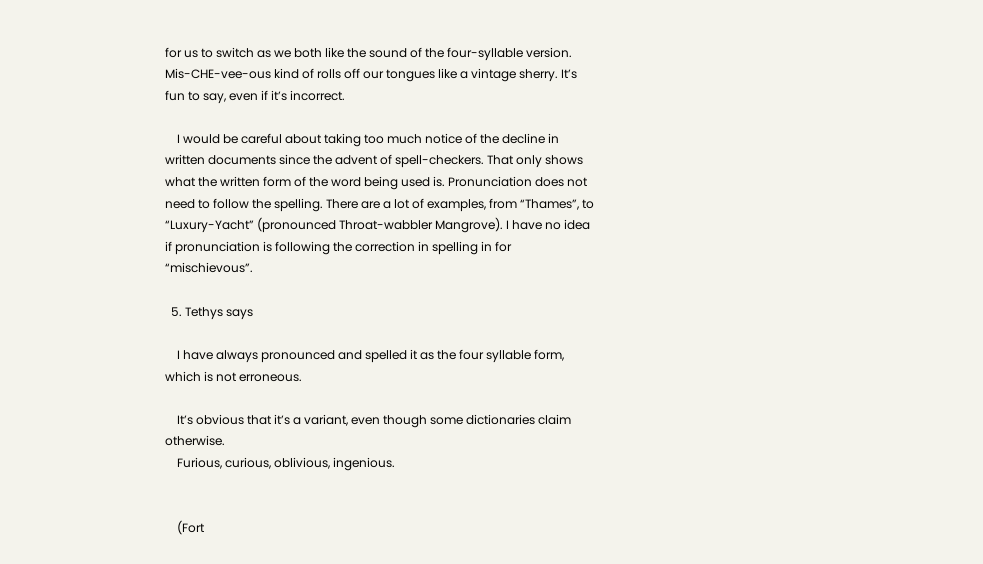for us to switch as we both like the sound of the four-syllable version. Mis-CHE-vee-ous kind of rolls off our tongues like a vintage sherry. It’s fun to say, even if it’s incorrect.

    I would be careful about taking too much notice of the decline in written documents since the advent of spell-checkers. That only shows what the written form of the word being used is. Pronunciation does not need to follow the spelling. There are a lot of examples, from “Thames”, to “Luxury-Yacht” (pronounced Throat-wabbler Mangrove). I have no idea if pronunciation is following the correction in spelling in for “mischievous”.

  5. Tethys says

    I have always pronounced and spelled it as the four syllable form, which is not erroneous.

    It’s obvious that it’s a variant, even though some dictionaries claim otherwise.
    Furious, curious, oblivious, ingenious.


    (Fort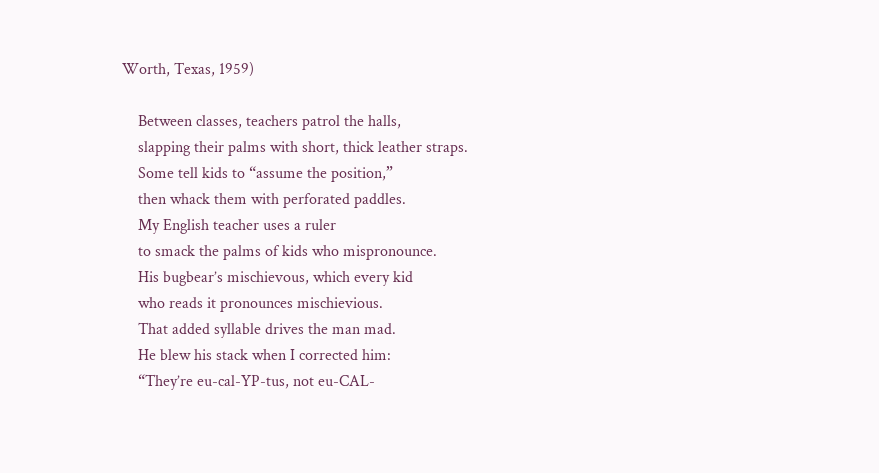Worth, Texas, 1959)

    Between classes, teachers patrol the halls,
    slapping their palms with short, thick leather straps.
    Some tell kids to “assume the position,”
    then whack them with perforated paddles.
    My English teacher uses a ruler
    to smack the palms of kids who mispronounce.
    His bugbear’s mischievous, which every kid
    who reads it pronounces mischievious.
    That added syllable drives the man mad.
    He blew his stack when I corrected him:
    “They’re eu-cal-YP-tus, not eu-CAL-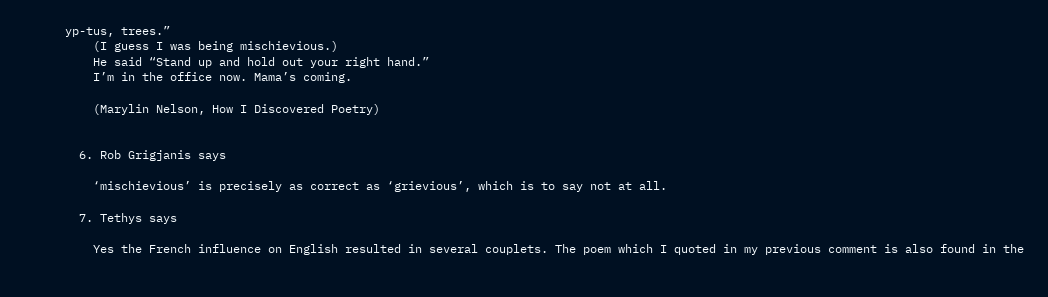yp-tus, trees.”
    (I guess I was being mischievious.)
    He said “Stand up and hold out your right hand.”
    I’m in the office now. Mama’s coming.

    (Marylin Nelson, How I Discovered Poetry)


  6. Rob Grigjanis says

    ‘mischievious’ is precisely as correct as ‘grievious’, which is to say not at all.

  7. Tethys says

    Yes the French influence on English resulted in several couplets. The poem which I quoted in my previous comment is also found in the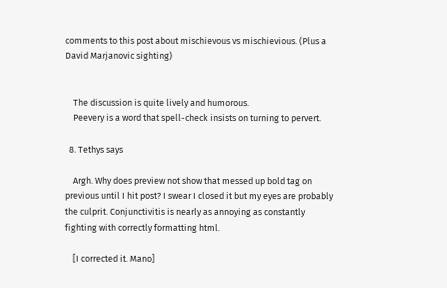comments to this post about mischievous vs mischievious. (Plus a David Marjanovic sighting)


    The discussion is quite lively and humorous.
    Peevery is a word that spell-check insists on turning to pervert.

  8. Tethys says

    Argh. Why does preview not show that messed up bold tag on previous until I hit post? I swear I closed it but my eyes are probably the culprit. Conjunctivitis is nearly as annoying as constantly fighting with correctly formatting html.

    [I corrected it. Mano]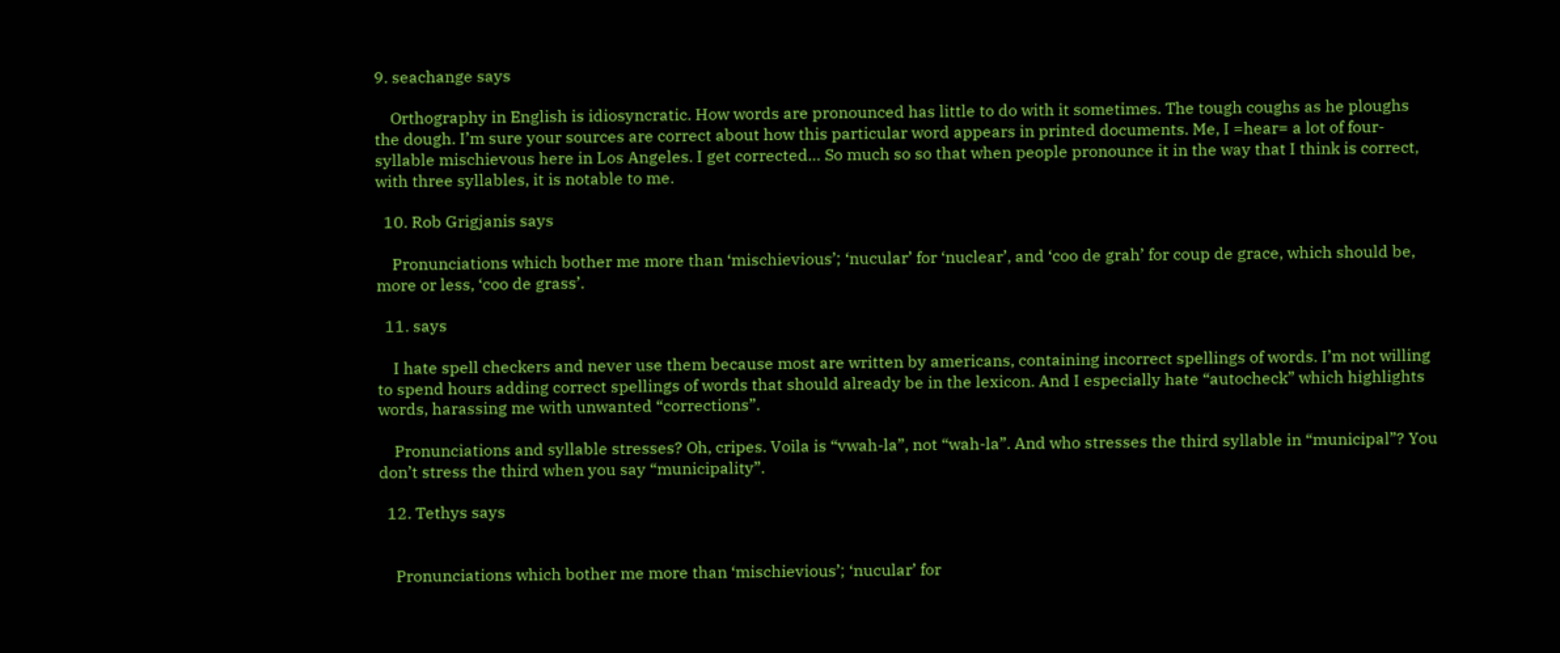9. seachange says

    Orthography in English is idiosyncratic. How words are pronounced has little to do with it sometimes. The tough coughs as he ploughs the dough. I’m sure your sources are correct about how this particular word appears in printed documents. Me, I =hear= a lot of four-syllable mischievous here in Los Angeles. I get corrected… So much so so that when people pronounce it in the way that I think is correct, with three syllables, it is notable to me.

  10. Rob Grigjanis says

    Pronunciations which bother me more than ‘mischievious’; ‘nucular’ for ‘nuclear’, and ‘coo de grah’ for coup de grace, which should be, more or less, ‘coo de grass’.

  11. says

    I hate spell checkers and never use them because most are written by americans, containing incorrect spellings of words. I’m not willing to spend hours adding correct spellings of words that should already be in the lexicon. And I especially hate “autocheck” which highlights words, harassing me with unwanted “corrections”.

    Pronunciations and syllable stresses? Oh, cripes. Voila is “vwah-la”, not “wah-la”. And who stresses the third syllable in “municipal”? You don’t stress the third when you say “municipality”.

  12. Tethys says


    Pronunciations which bother me more than ‘mischievious’; ‘nucular’ for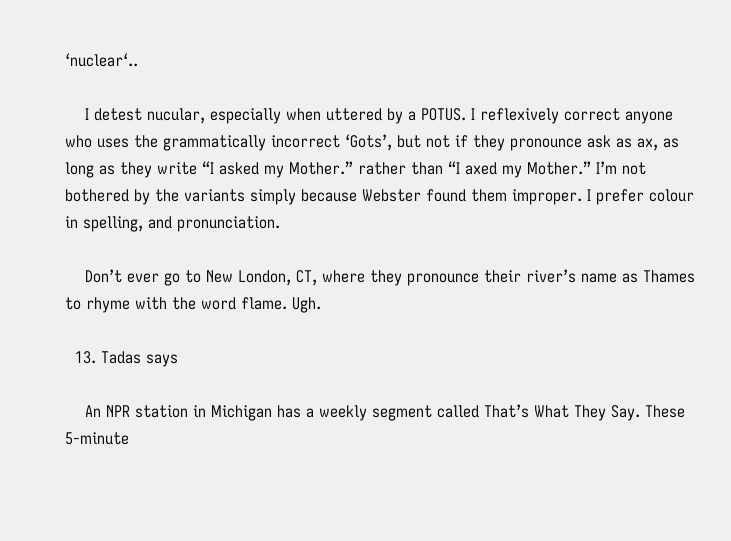‘nuclear‘..

    I detest nucular, especially when uttered by a POTUS. I reflexively correct anyone who uses the grammatically incorrect ‘Gots’, but not if they pronounce ask as ax, as long as they write “I asked my Mother.” rather than “I axed my Mother.” I’m not bothered by the variants simply because Webster found them improper. I prefer colour in spelling, and pronunciation.

    Don’t ever go to New London, CT, where they pronounce their river’s name as Thames to rhyme with the word flame. Ugh.

  13. Tadas says

    An NPR station in Michigan has a weekly segment called That’s What They Say. These 5-minute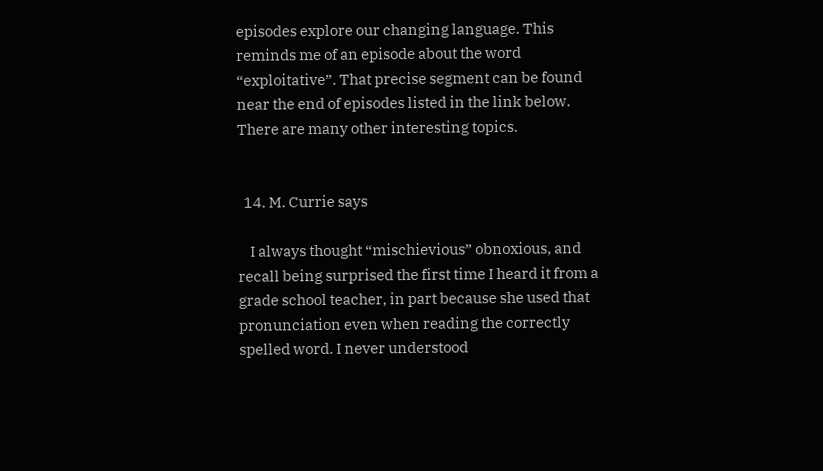episodes explore our changing language. This reminds me of an episode about the word “exploitative”. That precise segment can be found near the end of episodes listed in the link below. There are many other interesting topics.


  14. M. Currie says

    I always thought “mischievious” obnoxious, and recall being surprised the first time I heard it from a grade school teacher, in part because she used that pronunciation even when reading the correctly spelled word. I never understood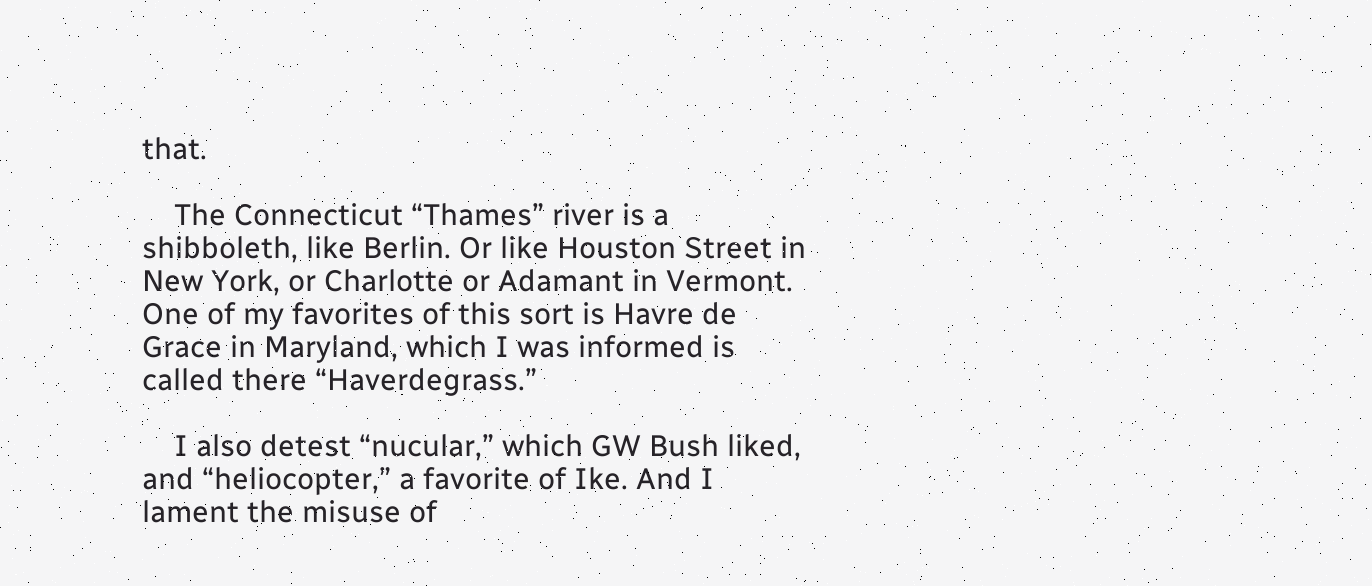that.

    The Connecticut “Thames” river is a shibboleth, like Berlin. Or like Houston Street in New York, or Charlotte or Adamant in Vermont. One of my favorites of this sort is Havre de Grace in Maryland, which I was informed is called there “Haverdegrass.”

    I also detest “nucular,” which GW Bush liked, and “heliocopter,” a favorite of Ike. And I lament the misuse of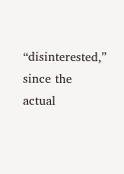“disinterested,” since the actual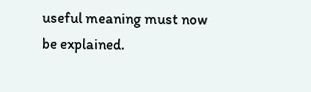useful meaning must now be explained.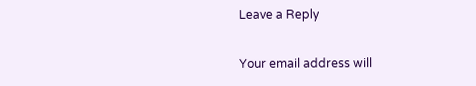Leave a Reply

Your email address will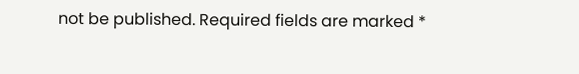not be published. Required fields are marked *